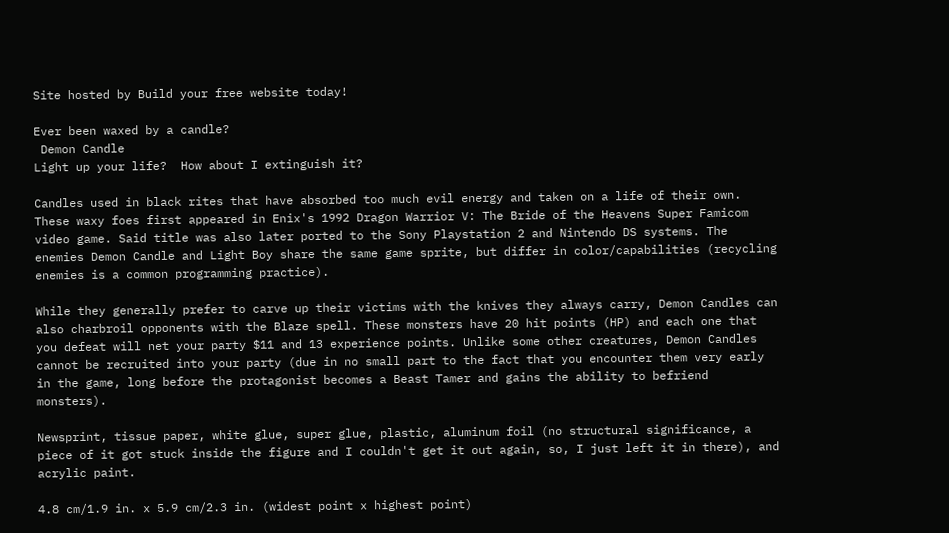Site hosted by Build your free website today!

Ever been waxed by a candle?
 Demon Candle
Light up your life?  How about I extinguish it?

Candles used in black rites that have absorbed too much evil energy and taken on a life of their own. These waxy foes first appeared in Enix's 1992 Dragon Warrior V: The Bride of the Heavens Super Famicom video game. Said title was also later ported to the Sony Playstation 2 and Nintendo DS systems. The enemies Demon Candle and Light Boy share the same game sprite, but differ in color/capabilities (recycling enemies is a common programming practice).

While they generally prefer to carve up their victims with the knives they always carry, Demon Candles can also charbroil opponents with the Blaze spell. These monsters have 20 hit points (HP) and each one that you defeat will net your party $11 and 13 experience points. Unlike some other creatures, Demon Candles cannot be recruited into your party (due in no small part to the fact that you encounter them very early in the game, long before the protagonist becomes a Beast Tamer and gains the ability to befriend monsters).

Newsprint, tissue paper, white glue, super glue, plastic, aluminum foil (no structural significance, a piece of it got stuck inside the figure and I couldn't get it out again, so, I just left it in there), and acrylic paint.

4.8 cm/1.9 in. x 5.9 cm/2.3 in. (widest point x highest point)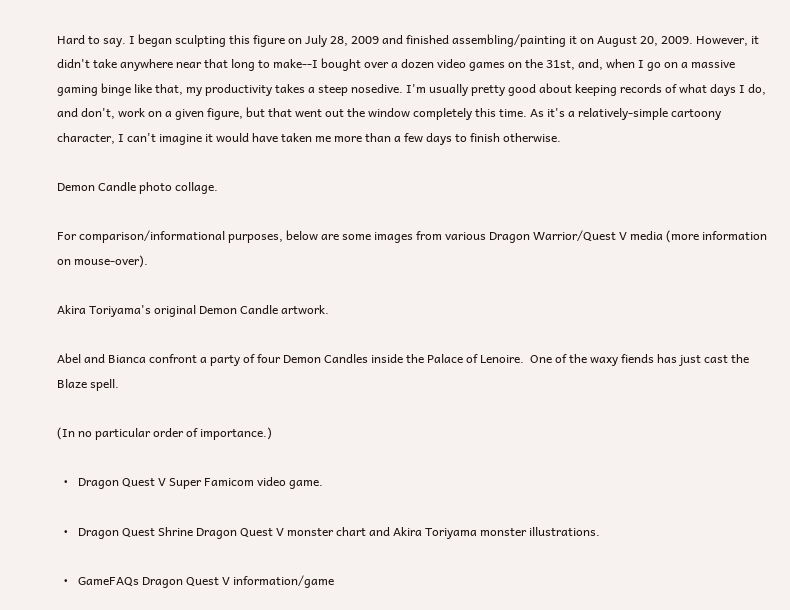Hard to say. I began sculpting this figure on July 28, 2009 and finished assembling/painting it on August 20, 2009. However, it didn't take anywhere near that long to make--I bought over a dozen video games on the 31st, and, when I go on a massive gaming binge like that, my productivity takes a steep nosedive. I'm usually pretty good about keeping records of what days I do, and don't, work on a given figure, but that went out the window completely this time. As it's a relatively-simple cartoony character, I can't imagine it would have taken me more than a few days to finish otherwise.

Demon Candle photo collage.

For comparison/informational purposes, below are some images from various Dragon Warrior/Quest V media (more information on mouse-over).

Akira Toriyama's original Demon Candle artwork.

Abel and Bianca confront a party of four Demon Candles inside the Palace of Lenoire.  One of the waxy fiends has just cast the Blaze spell.

(In no particular order of importance.)

  •   Dragon Quest V Super Famicom video game.

  •   Dragon Quest Shrine Dragon Quest V monster chart and Akira Toriyama monster illustrations.

  •   GameFAQs Dragon Quest V information/game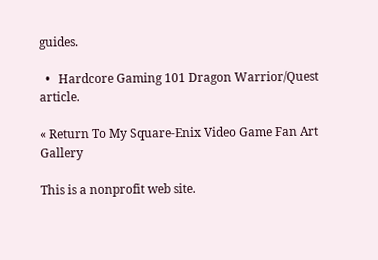guides.

  •   Hardcore Gaming 101 Dragon Warrior/Quest article.

« Return To My Square-Enix Video Game Fan Art Gallery

This is a nonprofit web site.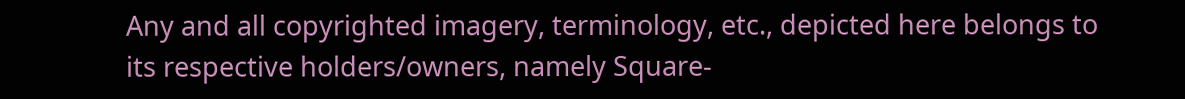Any and all copyrighted imagery, terminology, etc., depicted here belongs to its respective holders/owners, namely Square-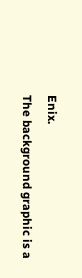Enix.
The background graphic is a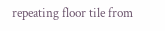repeating floor tile from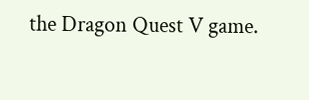the Dragon Quest V game.